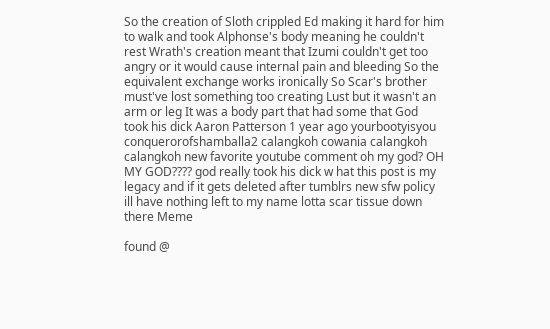So the creation of Sloth crippled Ed making it hard for him to walk and took Alphonse's body meaning he couldn't rest Wrath's creation meant that Izumi couldn't get too angry or it would cause internal pain and bleeding So the equivalent exchange works ironically So Scar's brother must've lost something too creating Lust but it wasn't an arm or leg It was a body part that had some that God took his dick Aaron Patterson 1 year ago yourbootyisyou conquerorofshamballa2 calangkoh cowania calangkoh calangkoh new favorite youtube comment oh my god? OH MY GOD???? god really took his dick w hat this post is my legacy and if it gets deleted after tumblrs new sfw policy ill have nothing left to my name lotta scar tissue down there Meme

found @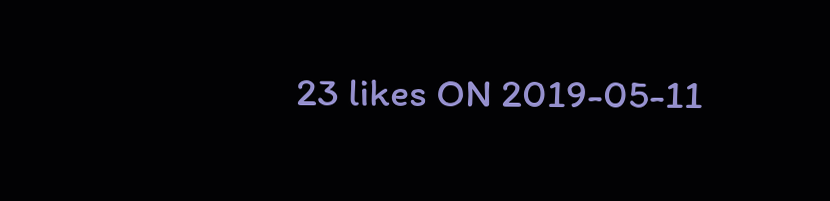23 likes ON 2019-05-11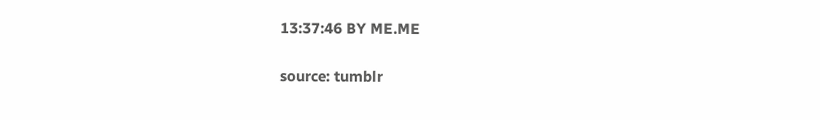13:37:46 BY ME.ME

source: tumblr